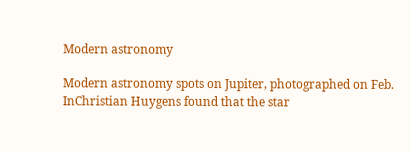Modern astronomy

Modern astronomy spots on Jupiter, photographed on Feb. InChristian Huygens found that the star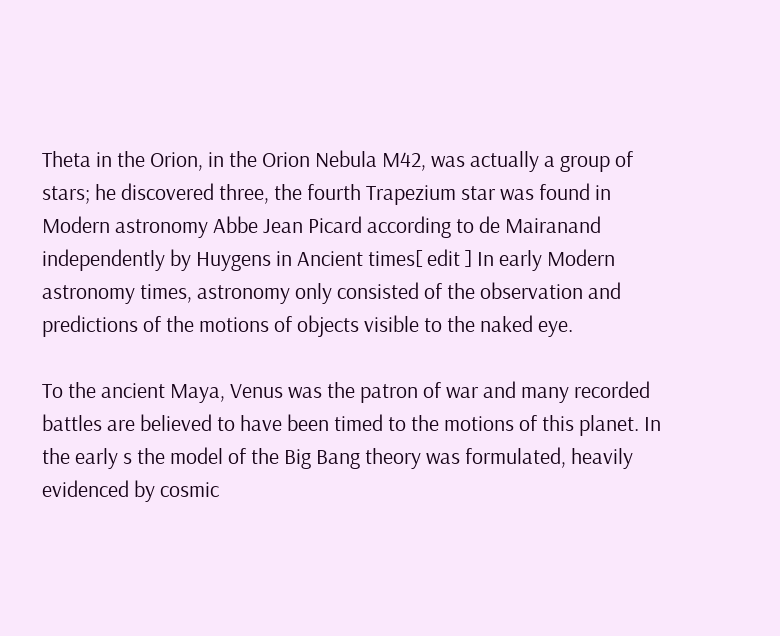Theta in the Orion, in the Orion Nebula M42, was actually a group of stars; he discovered three, the fourth Trapezium star was found in Modern astronomy Abbe Jean Picard according to de Mairanand independently by Huygens in Ancient times[ edit ] In early Modern astronomy times, astronomy only consisted of the observation and predictions of the motions of objects visible to the naked eye.

To the ancient Maya, Venus was the patron of war and many recorded battles are believed to have been timed to the motions of this planet. In the early s the model of the Big Bang theory was formulated, heavily evidenced by cosmic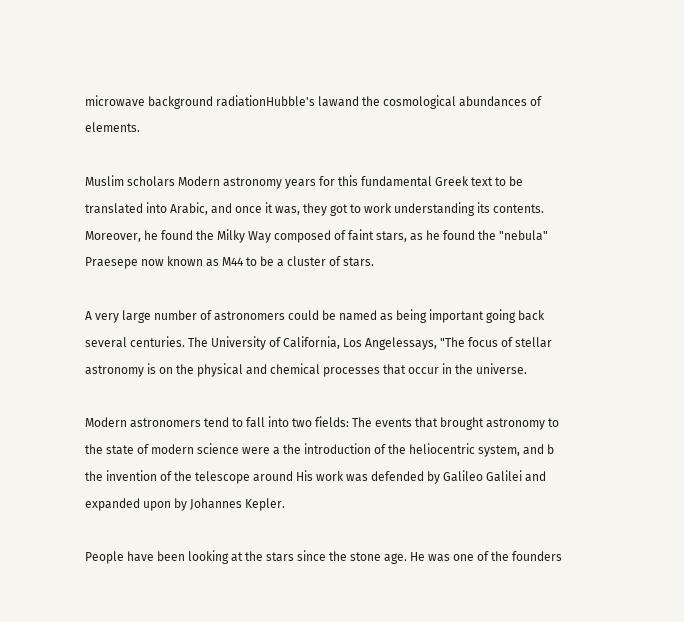microwave background radiationHubble's lawand the cosmological abundances of elements.

Muslim scholars Modern astronomy years for this fundamental Greek text to be translated into Arabic, and once it was, they got to work understanding its contents. Moreover, he found the Milky Way composed of faint stars, as he found the "nebula" Praesepe now known as M44 to be a cluster of stars.

A very large number of astronomers could be named as being important going back several centuries. The University of California, Los Angelessays, "The focus of stellar astronomy is on the physical and chemical processes that occur in the universe.

Modern astronomers tend to fall into two fields: The events that brought astronomy to the state of modern science were a the introduction of the heliocentric system, and b the invention of the telescope around His work was defended by Galileo Galilei and expanded upon by Johannes Kepler.

People have been looking at the stars since the stone age. He was one of the founders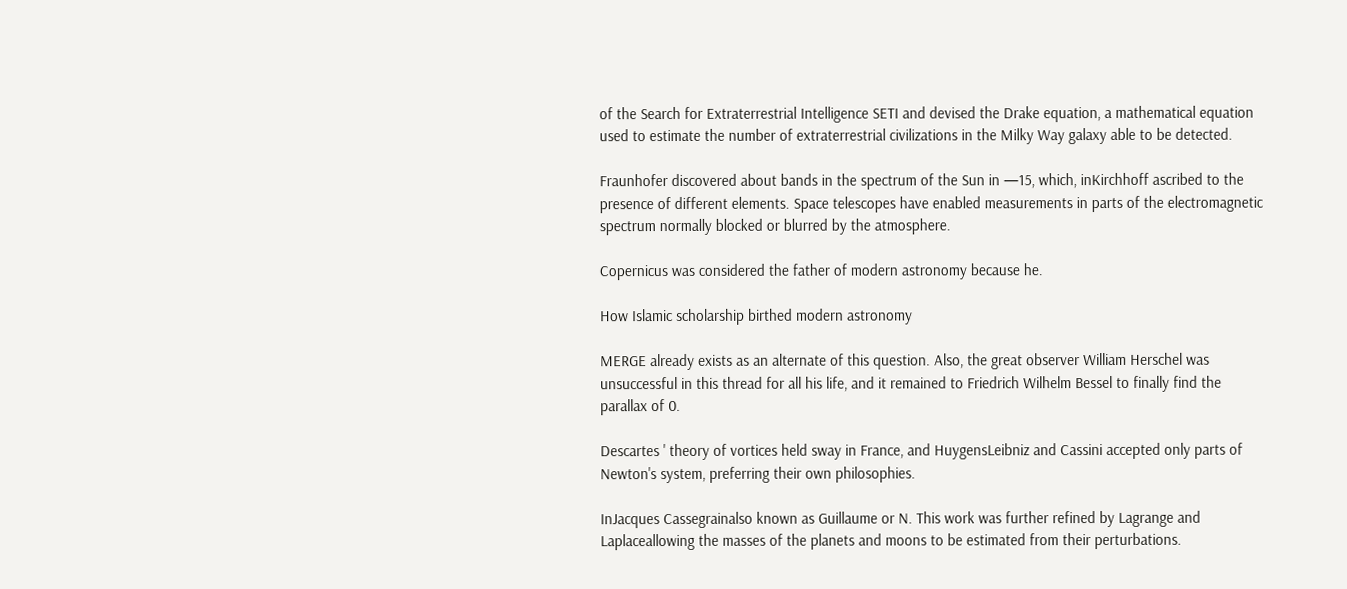of the Search for Extraterrestrial Intelligence SETI and devised the Drake equation, a mathematical equation used to estimate the number of extraterrestrial civilizations in the Milky Way galaxy able to be detected.

Fraunhofer discovered about bands in the spectrum of the Sun in —15, which, inKirchhoff ascribed to the presence of different elements. Space telescopes have enabled measurements in parts of the electromagnetic spectrum normally blocked or blurred by the atmosphere.

Copernicus was considered the father of modern astronomy because he.

How Islamic scholarship birthed modern astronomy

MERGE already exists as an alternate of this question. Also, the great observer William Herschel was unsuccessful in this thread for all his life, and it remained to Friedrich Wilhelm Bessel to finally find the parallax of 0.

Descartes ' theory of vortices held sway in France, and HuygensLeibniz and Cassini accepted only parts of Newton's system, preferring their own philosophies.

InJacques Cassegrainalso known as Guillaume or N. This work was further refined by Lagrange and Laplaceallowing the masses of the planets and moons to be estimated from their perturbations.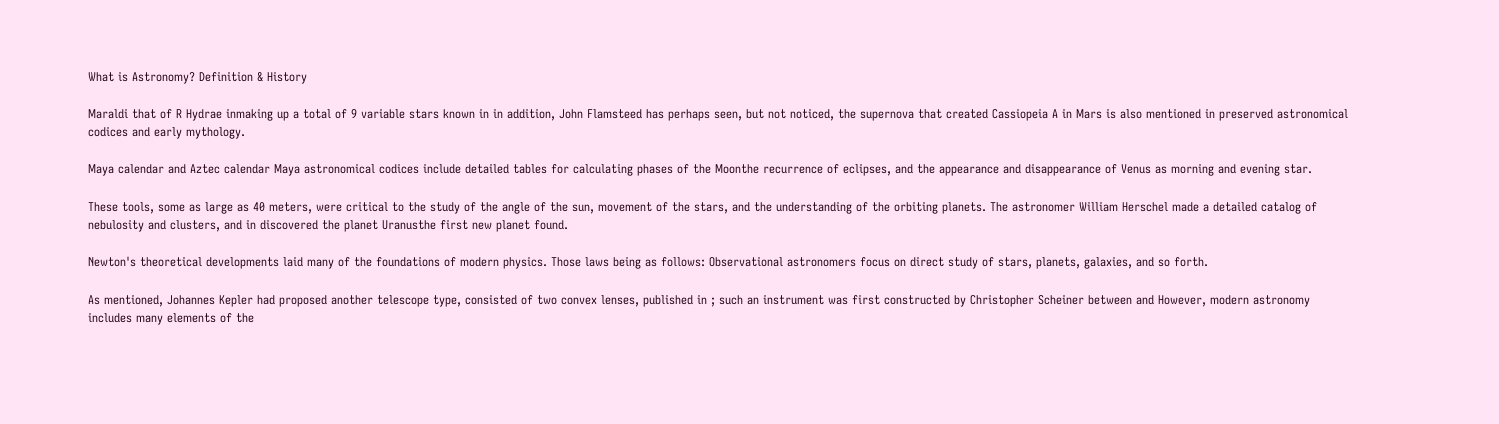What is Astronomy? Definition & History

Maraldi that of R Hydrae inmaking up a total of 9 variable stars known in in addition, John Flamsteed has perhaps seen, but not noticed, the supernova that created Cassiopeia A in Mars is also mentioned in preserved astronomical codices and early mythology.

Maya calendar and Aztec calendar Maya astronomical codices include detailed tables for calculating phases of the Moonthe recurrence of eclipses, and the appearance and disappearance of Venus as morning and evening star.

These tools, some as large as 40 meters, were critical to the study of the angle of the sun, movement of the stars, and the understanding of the orbiting planets. The astronomer William Herschel made a detailed catalog of nebulosity and clusters, and in discovered the planet Uranusthe first new planet found.

Newton's theoretical developments laid many of the foundations of modern physics. Those laws being as follows: Observational astronomers focus on direct study of stars, planets, galaxies, and so forth.

As mentioned, Johannes Kepler had proposed another telescope type, consisted of two convex lenses, published in ; such an instrument was first constructed by Christopher Scheiner between and However, modern astronomy includes many elements of the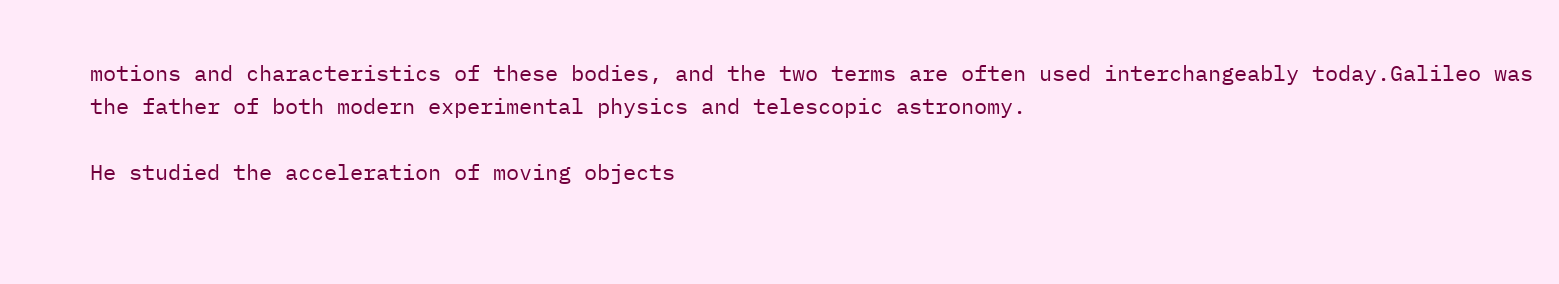motions and characteristics of these bodies, and the two terms are often used interchangeably today.Galileo was the father of both modern experimental physics and telescopic astronomy.

He studied the acceleration of moving objects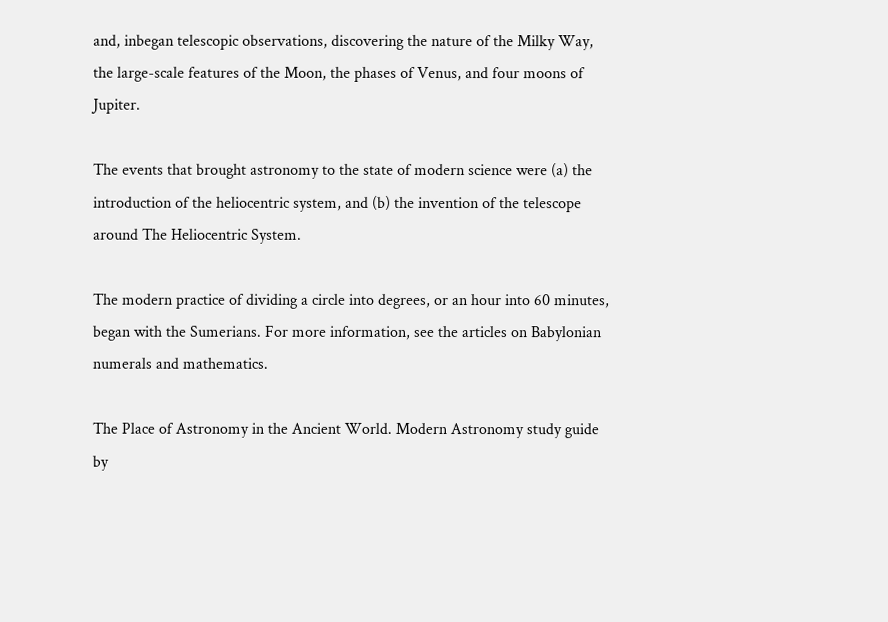and, inbegan telescopic observations, discovering the nature of the Milky Way, the large-scale features of the Moon, the phases of Venus, and four moons of Jupiter.

The events that brought astronomy to the state of modern science were (a) the introduction of the heliocentric system, and (b) the invention of the telescope around The Heliocentric System.

The modern practice of dividing a circle into degrees, or an hour into 60 minutes, began with the Sumerians. For more information, see the articles on Babylonian numerals and mathematics.

The Place of Astronomy in the Ancient World. Modern Astronomy study guide by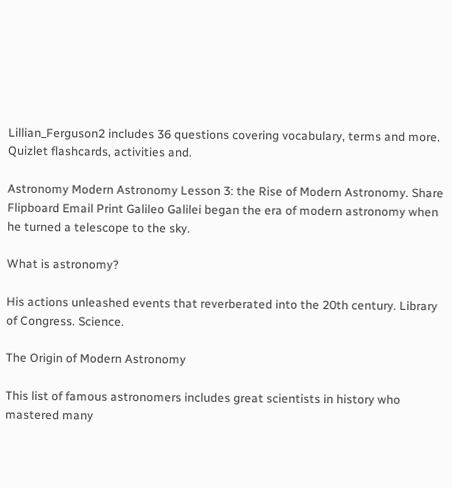Lillian_Ferguson2 includes 36 questions covering vocabulary, terms and more. Quizlet flashcards, activities and.

Astronomy Modern Astronomy Lesson 3: the Rise of Modern Astronomy. Share Flipboard Email Print Galileo Galilei began the era of modern astronomy when he turned a telescope to the sky.

What is astronomy?

His actions unleashed events that reverberated into the 20th century. Library of Congress. Science.

The Origin of Modern Astronomy

This list of famous astronomers includes great scientists in history who mastered many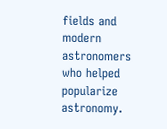fields and modern astronomers who helped popularize astronomy.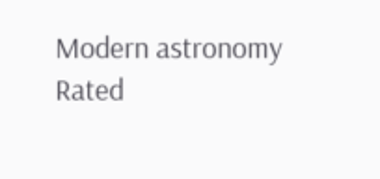Modern astronomy
Rated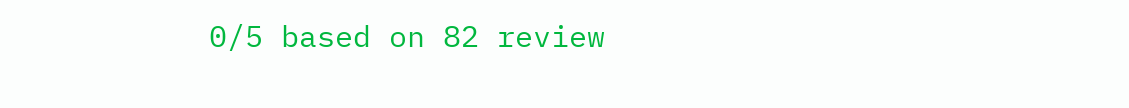0/5 based on 82 review